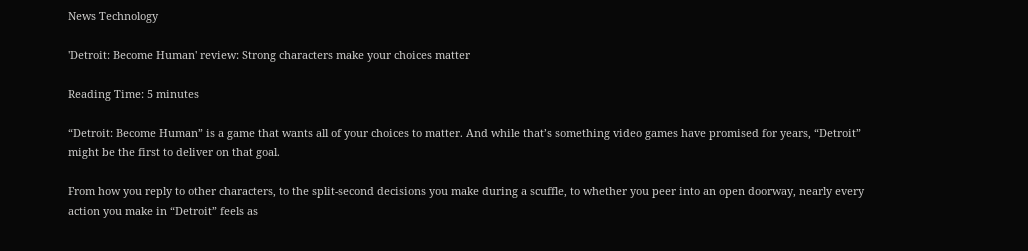News Technology

'Detroit: Become Human' review: Strong characters make your choices matter

Reading Time: 5 minutes

“Detroit: Become Human” is a game that wants all of your choices to matter. And while that’s something video games have promised for years, “Detroit” might be the first to deliver on that goal.

From how you reply to other characters, to the split-second decisions you make during a scuffle, to whether you peer into an open doorway, nearly every action you make in “Detroit” feels as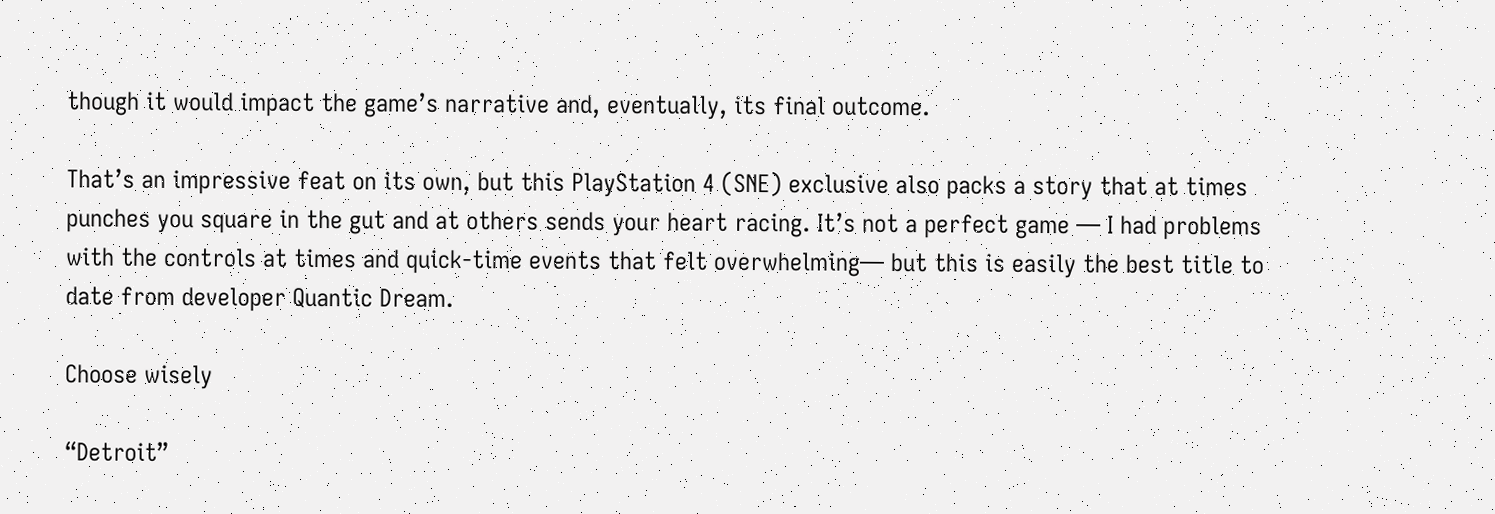though it would impact the game’s narrative and, eventually, its final outcome.

That’s an impressive feat on its own, but this PlayStation 4 (SNE) exclusive also packs a story that at times punches you square in the gut and at others sends your heart racing. It’s not a perfect game — I had problems with the controls at times and quick-time events that felt overwhelming— but this is easily the best title to date from developer Quantic Dream.

Choose wisely

“Detroit”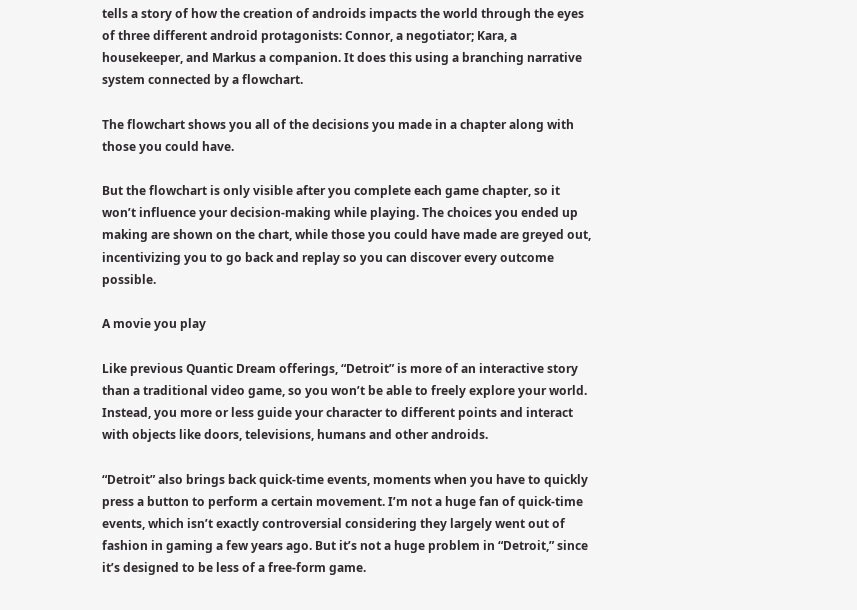tells a story of how the creation of androids impacts the world through the eyes of three different android protagonists: Connor, a negotiator; Kara, a housekeeper, and Markus a companion. It does this using a branching narrative system connected by a flowchart.

The flowchart shows you all of the decisions you made in a chapter along with those you could have.

But the flowchart is only visible after you complete each game chapter, so it won’t influence your decision-making while playing. The choices you ended up making are shown on the chart, while those you could have made are greyed out, incentivizing you to go back and replay so you can discover every outcome possible.

A movie you play

Like previous Quantic Dream offerings, “Detroit” is more of an interactive story than a traditional video game, so you won’t be able to freely explore your world. Instead, you more or less guide your character to different points and interact with objects like doors, televisions, humans and other androids.

“Detroit” also brings back quick-time events, moments when you have to quickly press a button to perform a certain movement. I’m not a huge fan of quick-time events, which isn’t exactly controversial considering they largely went out of fashion in gaming a few years ago. But it’s not a huge problem in “Detroit,” since it’s designed to be less of a free-form game.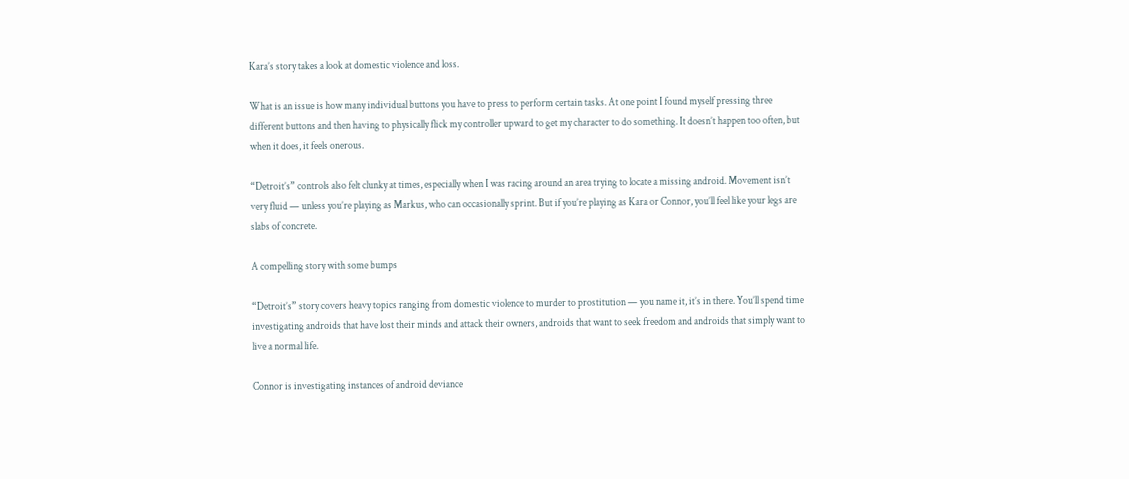Kara’s story takes a look at domestic violence and loss.

What is an issue is how many individual buttons you have to press to perform certain tasks. At one point I found myself pressing three different buttons and then having to physically flick my controller upward to get my character to do something. It doesn’t happen too often, but when it does, it feels onerous.

“Detroit’s” controls also felt clunky at times, especially when I was racing around an area trying to locate a missing android. Movement isn’t very fluid — unless you’re playing as Markus, who can occasionally sprint. But if you’re playing as Kara or Connor, you’ll feel like your legs are slabs of concrete.

A compelling story with some bumps

“Detroit’s” story covers heavy topics ranging from domestic violence to murder to prostitution — you name it, it’s in there. You’ll spend time investigating androids that have lost their minds and attack their owners, androids that want to seek freedom and androids that simply want to live a normal life.

Connor is investigating instances of android deviance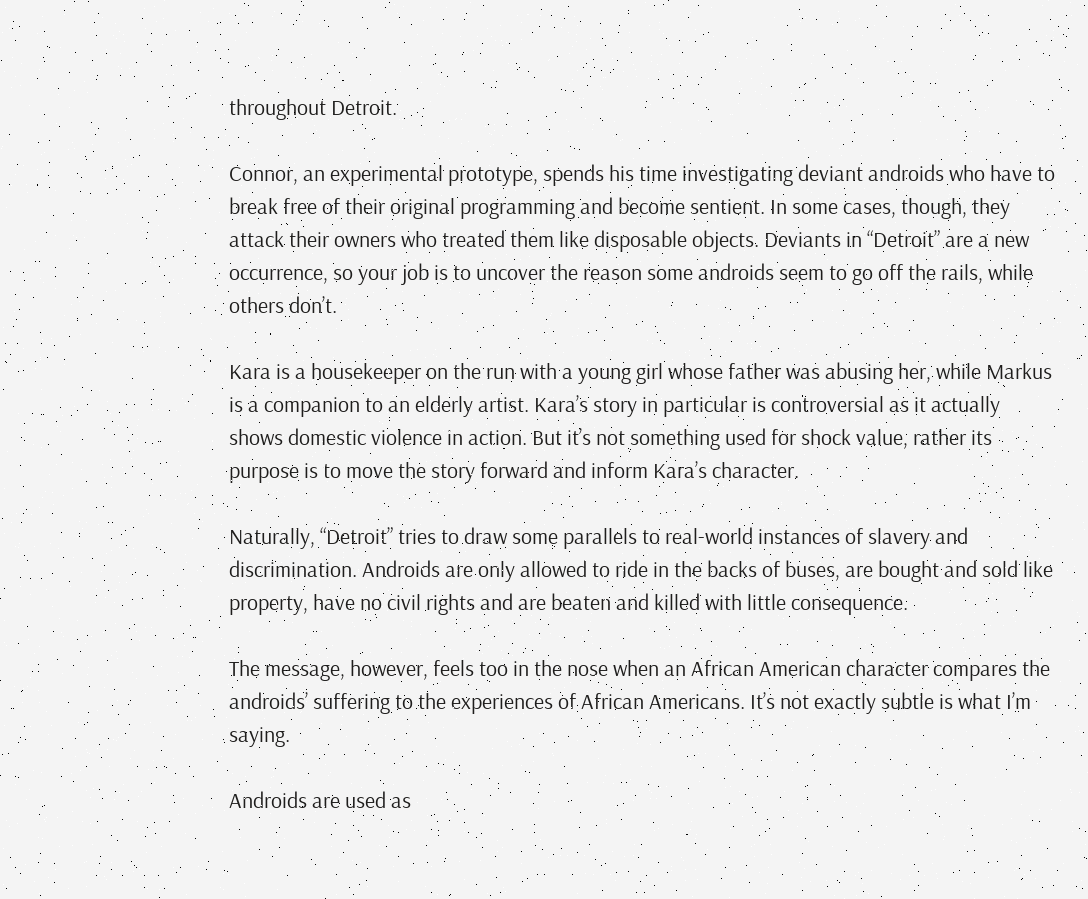throughout Detroit.

Connor, an experimental prototype, spends his time investigating deviant androids who have to break free of their original programming and become sentient. In some cases, though, they attack their owners who treated them like disposable objects. Deviants in “Detroit” are a new occurrence, so your job is to uncover the reason some androids seem to go off the rails, while others don’t.

Kara is a housekeeper on the run with a young girl whose father was abusing her, while Markus is a companion to an elderly artist. Kara’s story in particular is controversial as it actually shows domestic violence in action. But it’s not something used for shock value, rather its purpose is to move the story forward and inform Kara’s character.

Naturally, “Detroit” tries to draw some parallels to real-world instances of slavery and discrimination. Androids are only allowed to ride in the backs of buses, are bought and sold like property, have no civil rights and are beaten and killed with little consequence.

The message, however, feels too in the nose when an African American character compares the androids’ suffering to the experiences of African Americans. It’s not exactly subtle is what I’m saying.

Androids are used as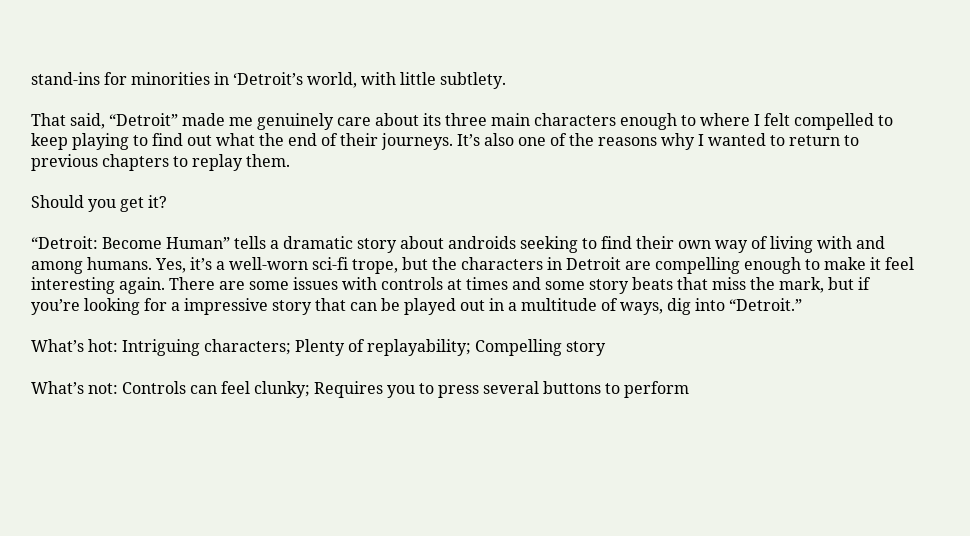stand-ins for minorities in ‘Detroit’s world, with little subtlety.

That said, “Detroit” made me genuinely care about its three main characters enough to where I felt compelled to keep playing to find out what the end of their journeys. It’s also one of the reasons why I wanted to return to previous chapters to replay them.

Should you get it?

“Detroit: Become Human” tells a dramatic story about androids seeking to find their own way of living with and among humans. Yes, it’s a well-worn sci-fi trope, but the characters in Detroit are compelling enough to make it feel interesting again. There are some issues with controls at times and some story beats that miss the mark, but if you’re looking for a impressive story that can be played out in a multitude of ways, dig into “Detroit.”

What’s hot: Intriguing characters; Plenty of replayability; Compelling story

What’s not: Controls can feel clunky; Requires you to press several buttons to perform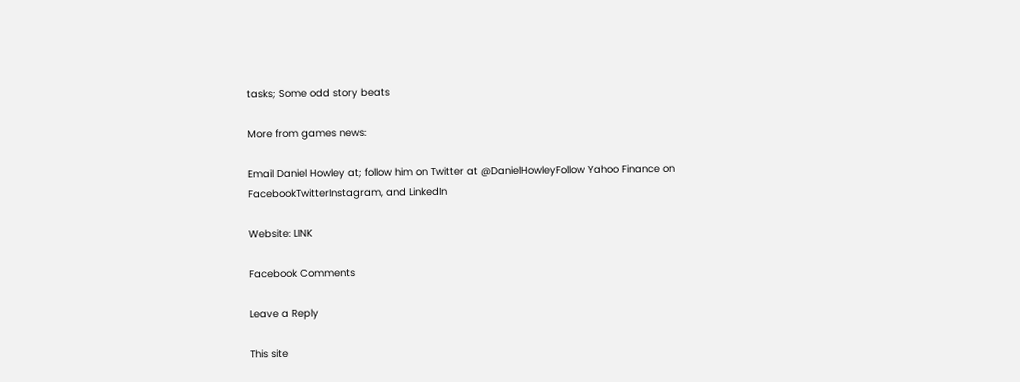tasks; Some odd story beats

More from games news:

Email Daniel Howley at; follow him on Twitter at @DanielHowleyFollow Yahoo Finance on FacebookTwitterInstagram, and LinkedIn

Website: LINK

Facebook Comments

Leave a Reply

This site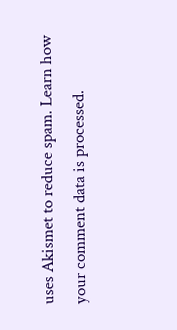uses Akismet to reduce spam. Learn how your comment data is processed.